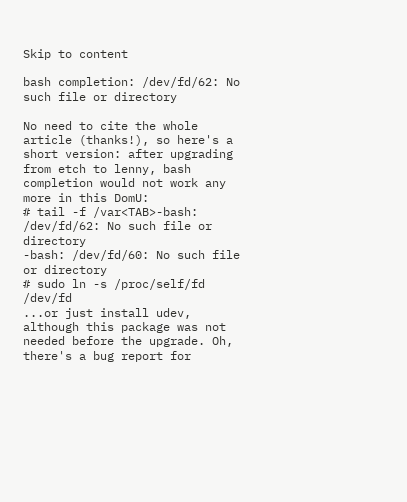Skip to content

bash completion: /dev/fd/62: No such file or directory

No need to cite the whole article (thanks!), so here's a short version: after upgrading from etch to lenny, bash completion would not work any more in this DomU:
# tail -f /var<TAB>-bash: /dev/fd/62: No such file or directory
-bash: /dev/fd/60: No such file or directory
# sudo ln -s /proc/self/fd /dev/fd
...or just install udev, although this package was not needed before the upgrade. Oh, there's a bug report for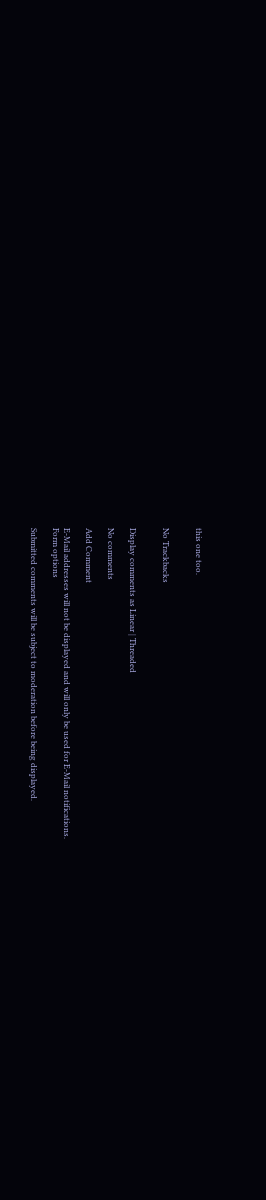this one too.


No Trackbacks


Display comments as Linear | Threaded

No comments

Add Comment

E-Mail addresses will not be displayed and will only be used for E-Mail notifications.
Form options

Submitted comments will be subject to moderation before being displayed.